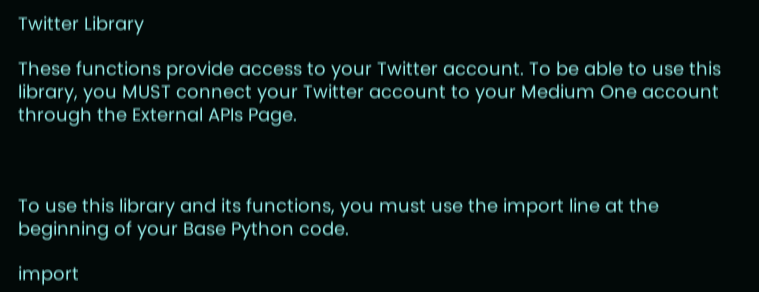Twitter Library

These functions provide access to your Twitter account. To be able to use this library, you MUST connect your Twitter account to your Medium One account through the External APIs Page.



To use this library and its functions, you must use the import line at the beginning of your Base Python code.

import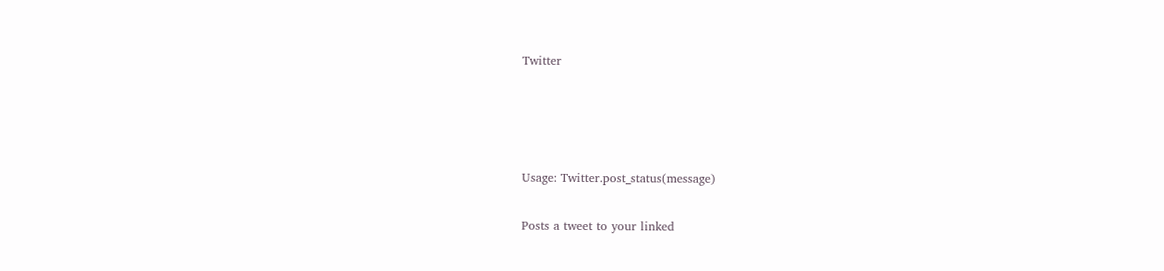Twitter




Usage: Twitter.post_status(message)

Posts a tweet to your linked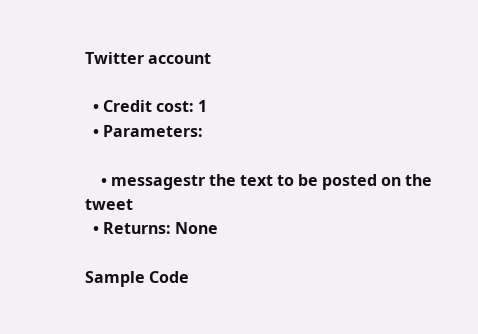Twitter account

  • Credit cost: 1
  • Parameters:

    • messagestr the text to be posted on the tweet
  • Returns: None

Sample Code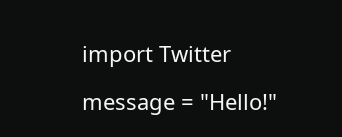import Twitter

message = "Hello!"